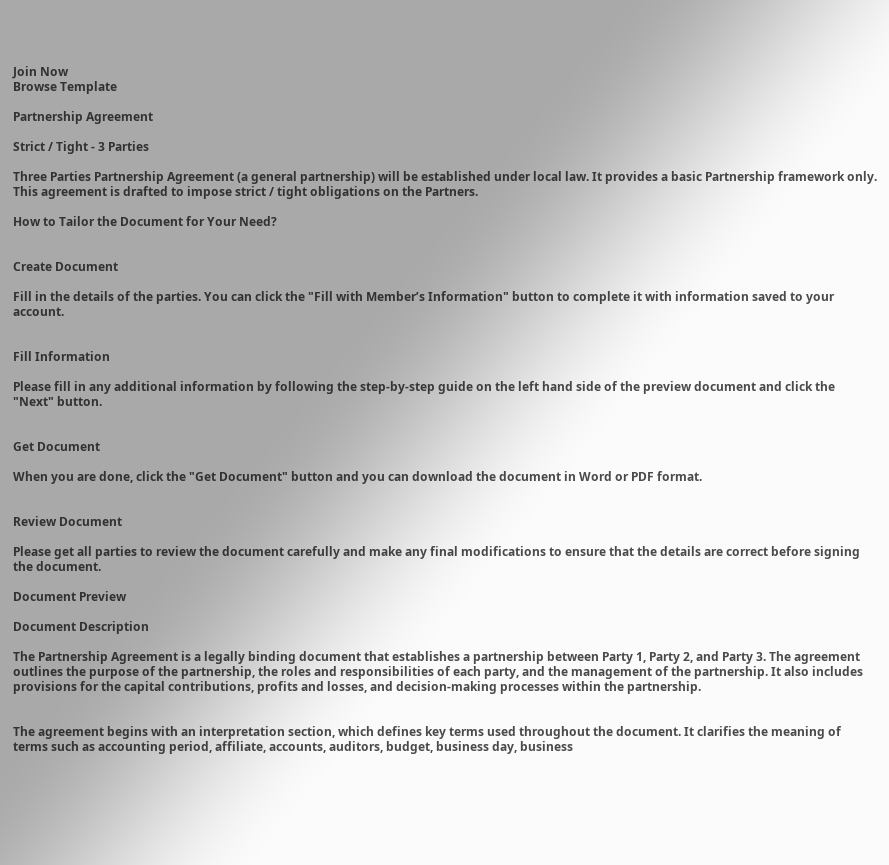Join Now
Browse Template

Partnership Agreement

Strict / Tight - 3 Parties

Three Parties Partnership Agreement (a general partnership) will be established under local law. It provides a basic Partnership framework only. This agreement is drafted to impose strict / tight obligations on the Partners.

How to Tailor the Document for Your Need?


Create Document

Fill in the details of the parties. You can click the "Fill with Member’s Information" button to complete it with information saved to your account.


Fill Information

Please fill in any additional information by following the step-by-step guide on the left hand side of the preview document and click the "Next" button.


Get Document

When you are done, click the "Get Document" button and you can download the document in Word or PDF format.


Review Document

Please get all parties to review the document carefully and make any final modifications to ensure that the details are correct before signing the document.

Document Preview

Document Description

The Partnership Agreement is a legally binding document that establishes a partnership between Party 1, Party 2, and Party 3. The agreement outlines the purpose of the partnership, the roles and responsibilities of each party, and the management of the partnership. It also includes provisions for the capital contributions, profits and losses, and decision-making processes within the partnership.


The agreement begins with an interpretation section, which defines key terms used throughout the document. It clarifies the meaning of terms such as accounting period, affiliate, accounts, auditors, budget, business day, business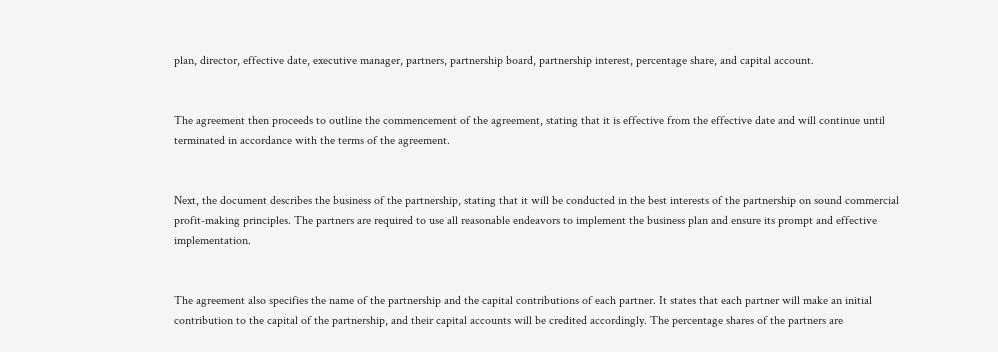plan, director, effective date, executive manager, partners, partnership board, partnership interest, percentage share, and capital account.


The agreement then proceeds to outline the commencement of the agreement, stating that it is effective from the effective date and will continue until terminated in accordance with the terms of the agreement.


Next, the document describes the business of the partnership, stating that it will be conducted in the best interests of the partnership on sound commercial profit-making principles. The partners are required to use all reasonable endeavors to implement the business plan and ensure its prompt and effective implementation.


The agreement also specifies the name of the partnership and the capital contributions of each partner. It states that each partner will make an initial contribution to the capital of the partnership, and their capital accounts will be credited accordingly. The percentage shares of the partners are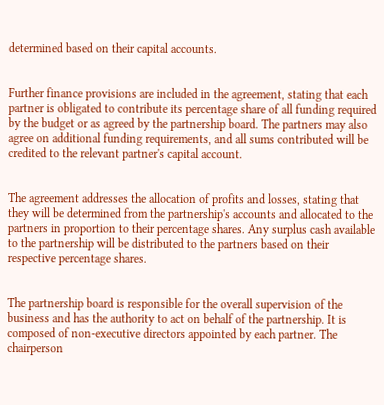determined based on their capital accounts.


Further finance provisions are included in the agreement, stating that each partner is obligated to contribute its percentage share of all funding required by the budget or as agreed by the partnership board. The partners may also agree on additional funding requirements, and all sums contributed will be credited to the relevant partner's capital account.


The agreement addresses the allocation of profits and losses, stating that they will be determined from the partnership's accounts and allocated to the partners in proportion to their percentage shares. Any surplus cash available to the partnership will be distributed to the partners based on their respective percentage shares.


The partnership board is responsible for the overall supervision of the business and has the authority to act on behalf of the partnership. It is composed of non-executive directors appointed by each partner. The chairperson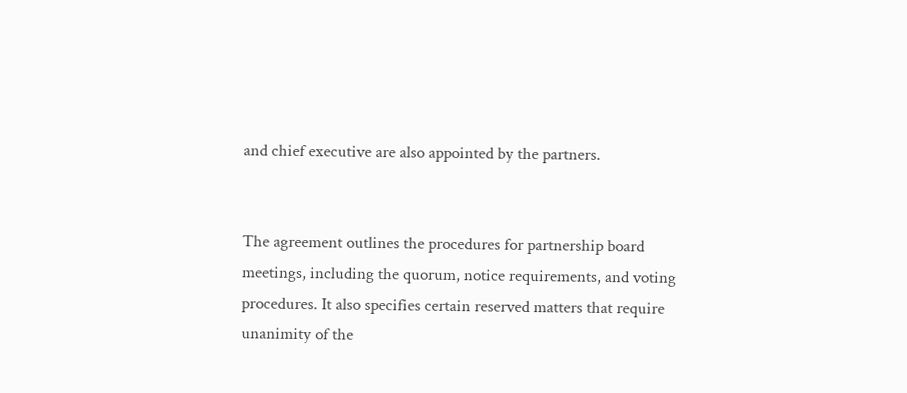and chief executive are also appointed by the partners.


The agreement outlines the procedures for partnership board meetings, including the quorum, notice requirements, and voting procedures. It also specifies certain reserved matters that require unanimity of the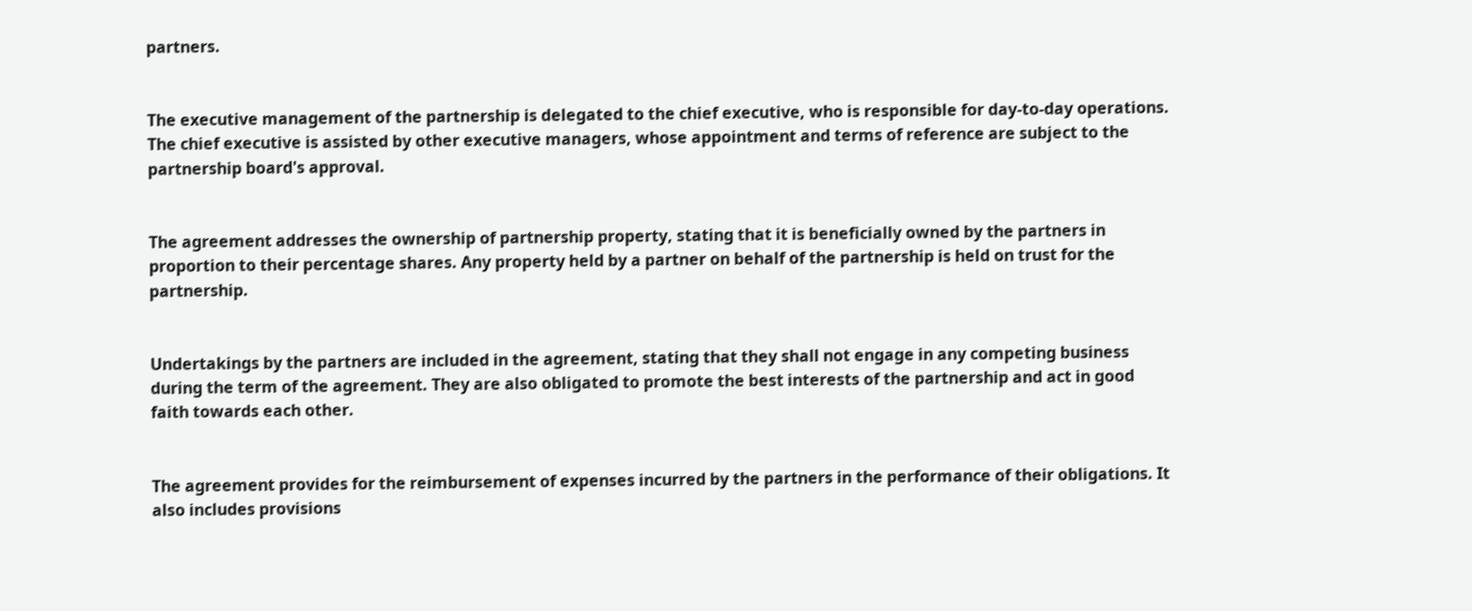partners.


The executive management of the partnership is delegated to the chief executive, who is responsible for day-to-day operations. The chief executive is assisted by other executive managers, whose appointment and terms of reference are subject to the partnership board's approval.


The agreement addresses the ownership of partnership property, stating that it is beneficially owned by the partners in proportion to their percentage shares. Any property held by a partner on behalf of the partnership is held on trust for the partnership.


Undertakings by the partners are included in the agreement, stating that they shall not engage in any competing business during the term of the agreement. They are also obligated to promote the best interests of the partnership and act in good faith towards each other.


The agreement provides for the reimbursement of expenses incurred by the partners in the performance of their obligations. It also includes provisions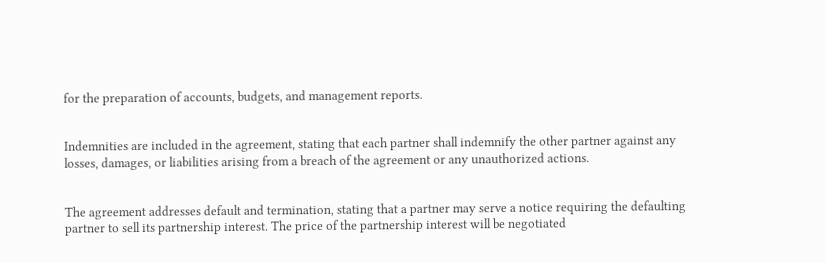for the preparation of accounts, budgets, and management reports.


Indemnities are included in the agreement, stating that each partner shall indemnify the other partner against any losses, damages, or liabilities arising from a breach of the agreement or any unauthorized actions.


The agreement addresses default and termination, stating that a partner may serve a notice requiring the defaulting partner to sell its partnership interest. The price of the partnership interest will be negotiated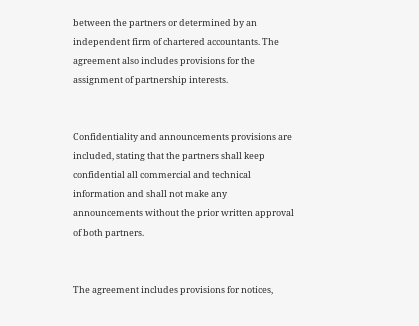between the partners or determined by an independent firm of chartered accountants. The agreement also includes provisions for the assignment of partnership interests.


Confidentiality and announcements provisions are included, stating that the partners shall keep confidential all commercial and technical information and shall not make any announcements without the prior written approval of both partners.


The agreement includes provisions for notices,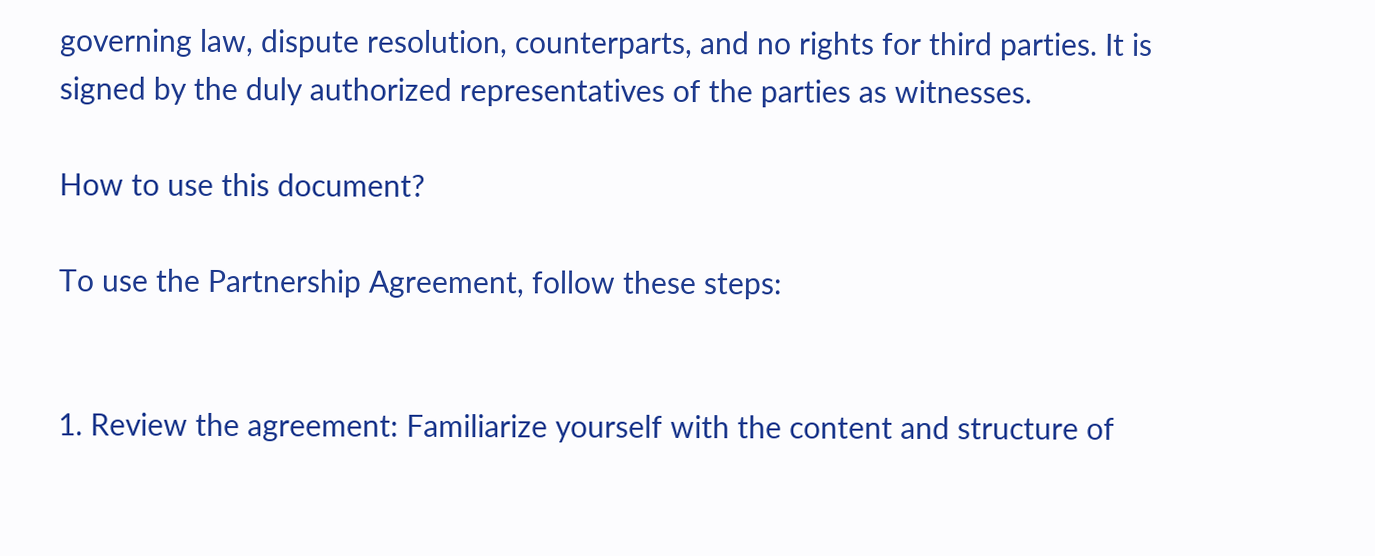governing law, dispute resolution, counterparts, and no rights for third parties. It is signed by the duly authorized representatives of the parties as witnesses.

How to use this document?

To use the Partnership Agreement, follow these steps:


1. Review the agreement: Familiarize yourself with the content and structure of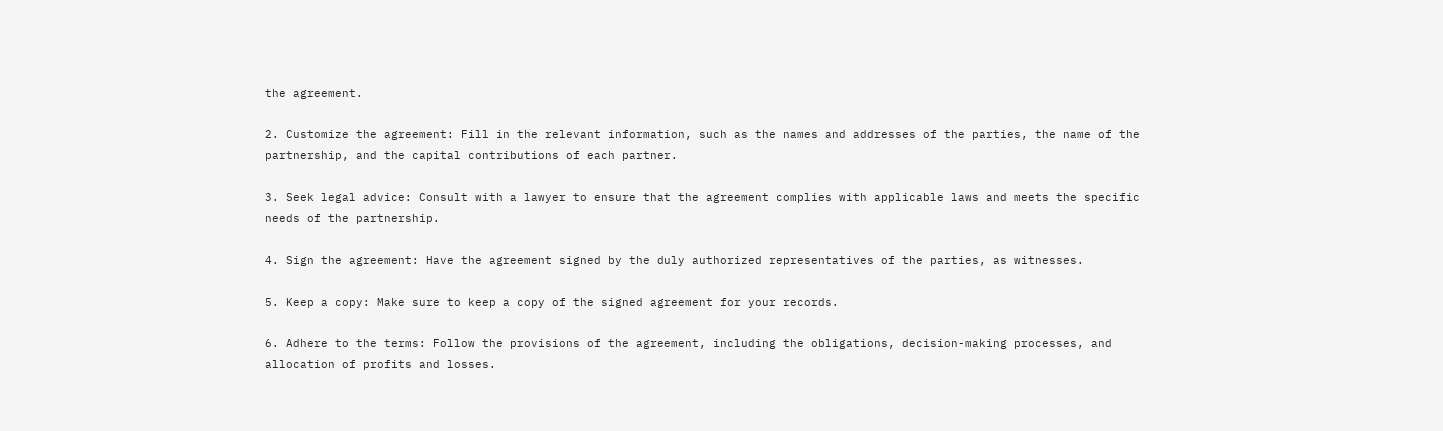the agreement.

2. Customize the agreement: Fill in the relevant information, such as the names and addresses of the parties, the name of the partnership, and the capital contributions of each partner.

3. Seek legal advice: Consult with a lawyer to ensure that the agreement complies with applicable laws and meets the specific needs of the partnership.

4. Sign the agreement: Have the agreement signed by the duly authorized representatives of the parties, as witnesses.

5. Keep a copy: Make sure to keep a copy of the signed agreement for your records.

6. Adhere to the terms: Follow the provisions of the agreement, including the obligations, decision-making processes, and allocation of profits and losses.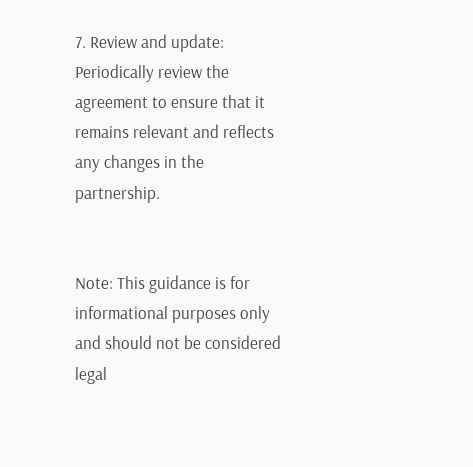7. Review and update: Periodically review the agreement to ensure that it remains relevant and reflects any changes in the partnership.


Note: This guidance is for informational purposes only and should not be considered legal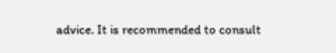advice. It is recommended to consult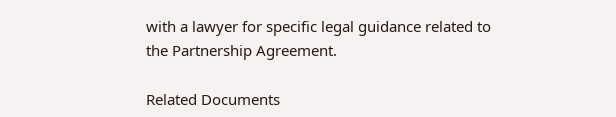with a lawyer for specific legal guidance related to the Partnership Agreement.

Related Documents